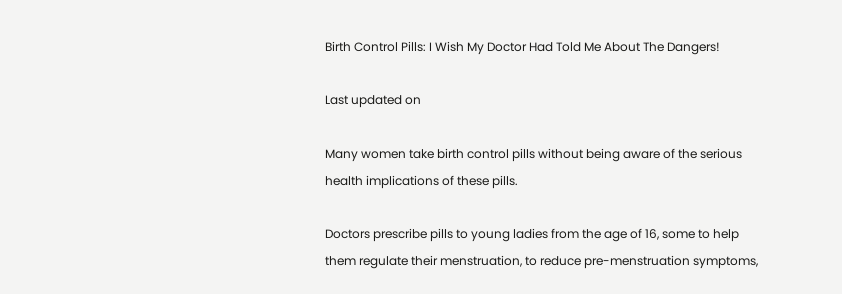Birth Control Pills: I Wish My Doctor Had Told Me About The Dangers!

Last updated on

Many women take birth control pills without being aware of the serious health implications of these pills.

Doctors prescribe pills to young ladies from the age of 16, some to help them regulate their menstruation, to reduce pre-menstruation symptoms,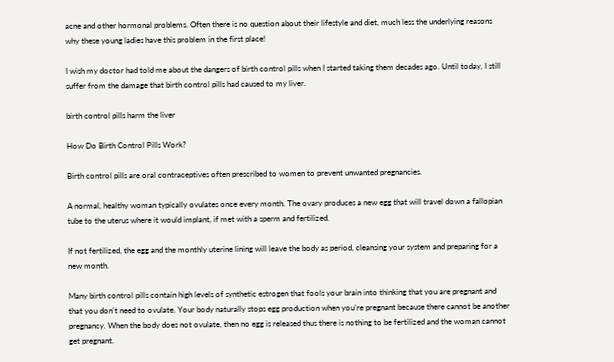acne and other hormonal problems. Often there is no question about their lifestyle and diet, much less the underlying reasons why these young ladies have this problem in the first place!

I wish my doctor had told me about the dangers of birth control pills when I started taking them decades ago. Until today, I still suffer from the damage that birth control pills had caused to my liver.

birth control pills harm the liver

How Do Birth Control Pills Work?

Birth control pills are oral contraceptives often prescribed to women to prevent unwanted pregnancies.

A normal, healthy woman typically ovulates once every month. The ovary produces a new egg that will travel down a fallopian tube to the uterus where it would implant, if met with a sperm and fertilized.

If not fertilized, the egg and the monthly uterine lining will leave the body as period, cleansing your system and preparing for a new month.

Many birth control pills contain high levels of synthetic estrogen that fools your brain into thinking that you are pregnant and that you don’t need to ovulate. Your body naturally stops egg production when you’re pregnant because there cannot be another pregnancy. When the body does not ovulate, then no egg is released thus there is nothing to be fertilized and the woman cannot get pregnant.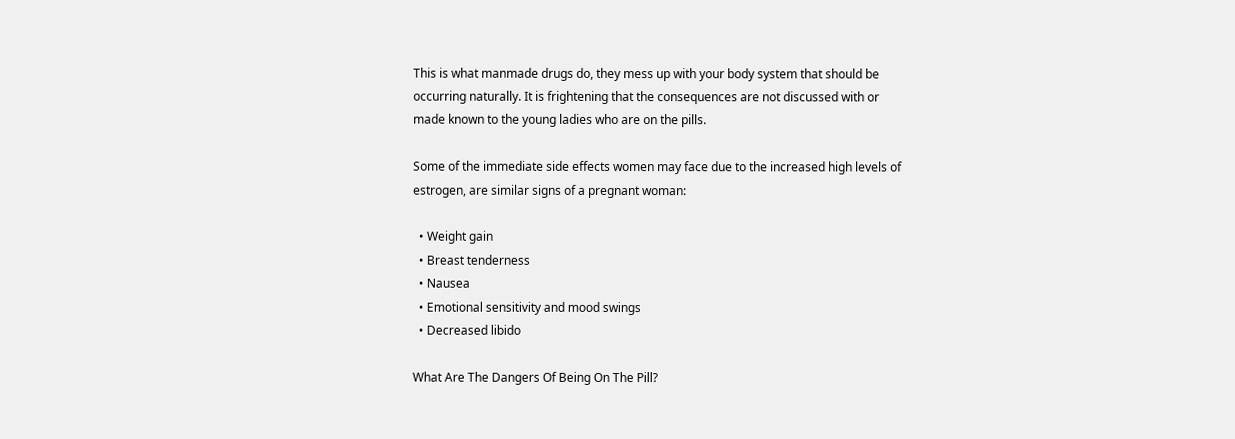This is what manmade drugs do, they mess up with your body system that should be occurring naturally. It is frightening that the consequences are not discussed with or made known to the young ladies who are on the pills.

Some of the immediate side effects women may face due to the increased high levels of estrogen, are similar signs of a pregnant woman:

  • Weight gain
  • Breast tenderness
  • Nausea
  • Emotional sensitivity and mood swings
  • Decreased libido

What Are The Dangers Of Being On The Pill?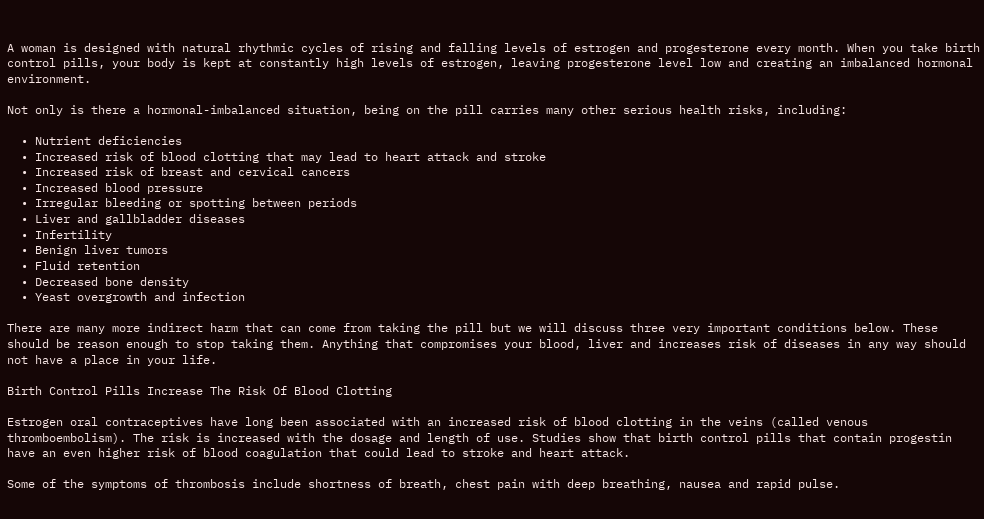A woman is designed with natural rhythmic cycles of rising and falling levels of estrogen and progesterone every month. When you take birth control pills, your body is kept at constantly high levels of estrogen, leaving progesterone level low and creating an imbalanced hormonal environment.

Not only is there a hormonal-imbalanced situation, being on the pill carries many other serious health risks, including:

  • Nutrient deficiencies
  • Increased risk of blood clotting that may lead to heart attack and stroke
  • Increased risk of breast and cervical cancers
  • Increased blood pressure
  • Irregular bleeding or spotting between periods
  • Liver and gallbladder diseases
  • Infertility
  • Benign liver tumors
  • Fluid retention
  • Decreased bone density
  • Yeast overgrowth and infection

There are many more indirect harm that can come from taking the pill but we will discuss three very important conditions below. These should be reason enough to stop taking them. Anything that compromises your blood, liver and increases risk of diseases in any way should not have a place in your life.

Birth Control Pills Increase The Risk Of Blood Clotting

Estrogen oral contraceptives have long been associated with an increased risk of blood clotting in the veins (called venous thromboembolism). The risk is increased with the dosage and length of use. Studies show that birth control pills that contain progestin have an even higher risk of blood coagulation that could lead to stroke and heart attack.

Some of the symptoms of thrombosis include shortness of breath, chest pain with deep breathing, nausea and rapid pulse.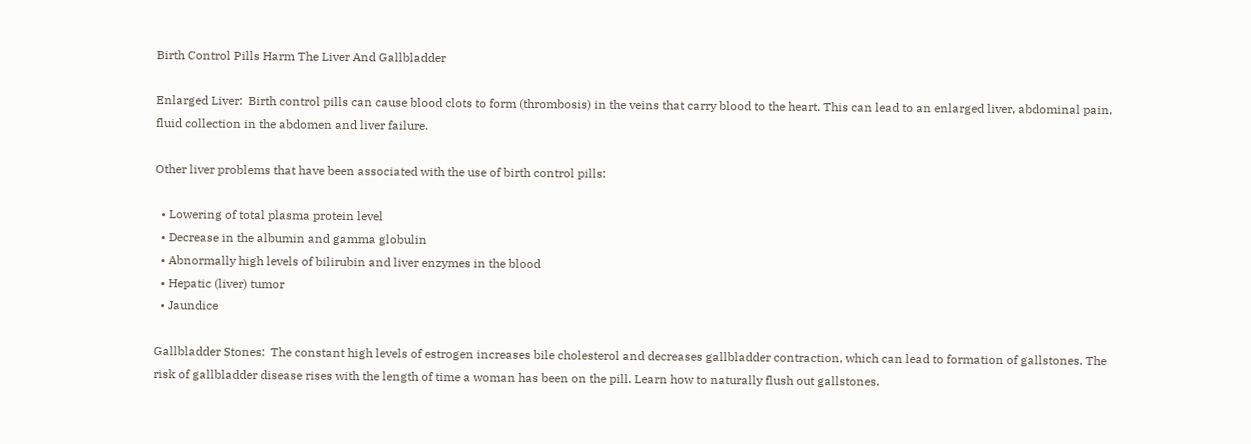Birth Control Pills Harm The Liver And Gallbladder

Enlarged Liver:  Birth control pills can cause blood clots to form (thrombosis) in the veins that carry blood to the heart. This can lead to an enlarged liver, abdominal pain, fluid collection in the abdomen and liver failure.

Other liver problems that have been associated with the use of birth control pills:

  • Lowering of total plasma protein level
  • Decrease in the albumin and gamma globulin
  • Abnormally high levels of bilirubin and liver enzymes in the blood
  • Hepatic (liver) tumor
  • Jaundice

Gallbladder Stones:  The constant high levels of estrogen increases bile cholesterol and decreases gallbladder contraction, which can lead to formation of gallstones. The risk of gallbladder disease rises with the length of time a woman has been on the pill. Learn how to naturally flush out gallstones.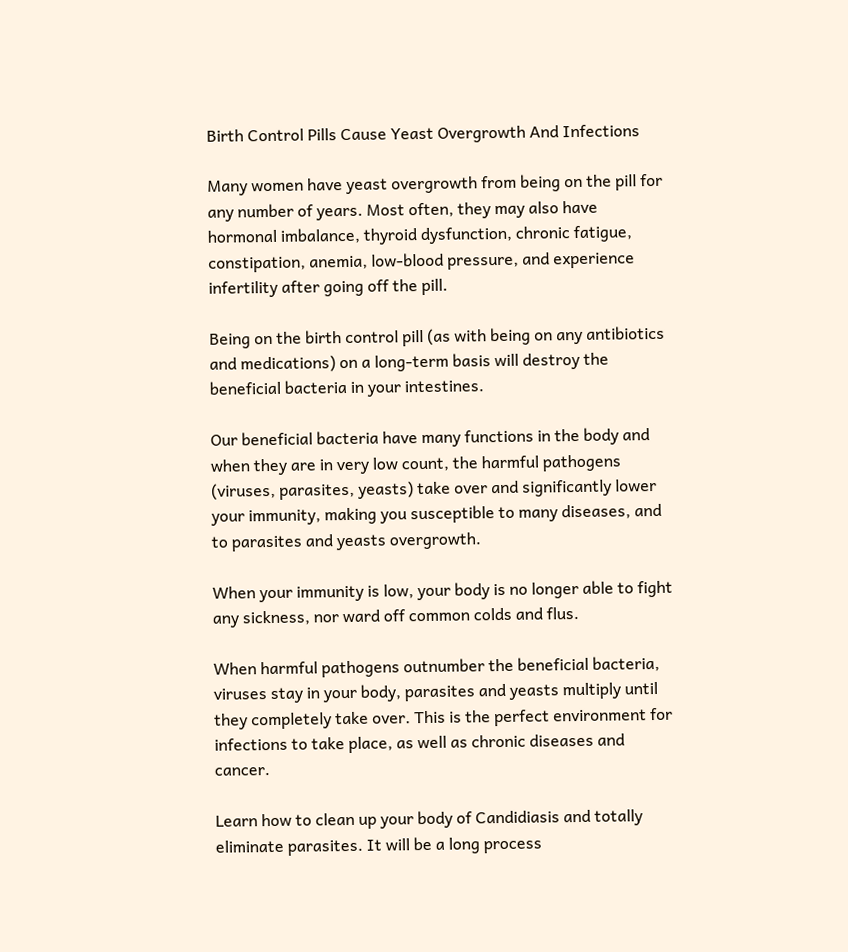Birth Control Pills Cause Yeast Overgrowth And Infections

Many women have yeast overgrowth from being on the pill for any number of years. Most often, they may also have hormonal imbalance, thyroid dysfunction, chronic fatigue, constipation, anemia, low-blood pressure, and experience infertility after going off the pill.

Being on the birth control pill (as with being on any antibiotics and medications) on a long-term basis will destroy the beneficial bacteria in your intestines.

Our beneficial bacteria have many functions in the body and when they are in very low count, the harmful pathogens (viruses, parasites, yeasts) take over and significantly lower your immunity, making you susceptible to many diseases, and to parasites and yeasts overgrowth.

When your immunity is low, your body is no longer able to fight any sickness, nor ward off common colds and flus.

When harmful pathogens outnumber the beneficial bacteria, viruses stay in your body, parasites and yeasts multiply until they completely take over. This is the perfect environment for infections to take place, as well as chronic diseases and cancer.

Learn how to clean up your body of Candidiasis and totally eliminate parasites. It will be a long process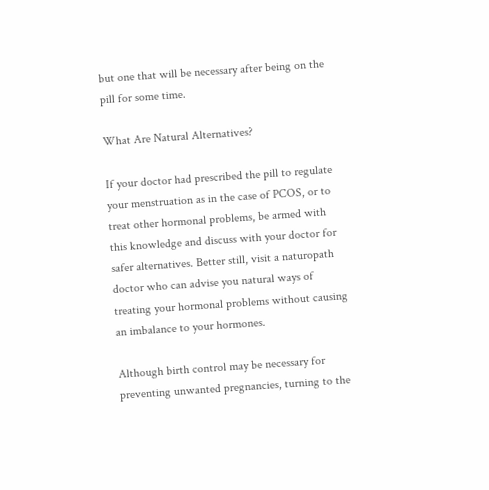but one that will be necessary after being on the pill for some time.

What Are Natural Alternatives?

If your doctor had prescribed the pill to regulate your menstruation as in the case of PCOS, or to treat other hormonal problems, be armed with this knowledge and discuss with your doctor for safer alternatives. Better still, visit a naturopath doctor who can advise you natural ways of treating your hormonal problems without causing an imbalance to your hormones.

Although birth control may be necessary for preventing unwanted pregnancies, turning to the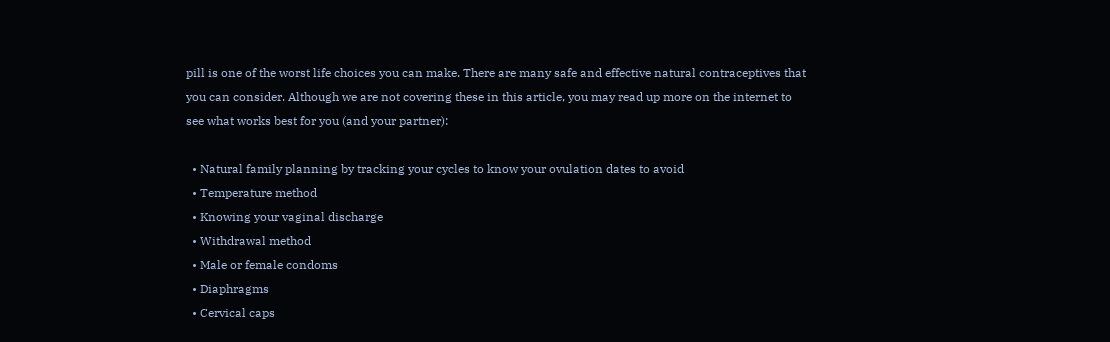pill is one of the worst life choices you can make. There are many safe and effective natural contraceptives that you can consider. Although we are not covering these in this article, you may read up more on the internet to see what works best for you (and your partner):

  • Natural family planning by tracking your cycles to know your ovulation dates to avoid
  • Temperature method
  • Knowing your vaginal discharge
  • Withdrawal method
  • Male or female condoms
  • Diaphragms
  • Cervical caps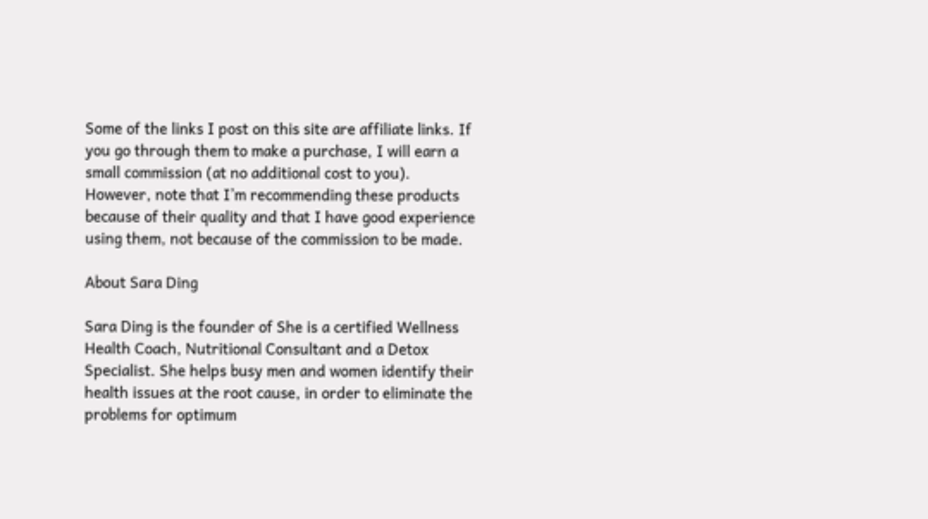Some of the links I post on this site are affiliate links. If you go through them to make a purchase, I will earn a small commission (at no additional cost to you). However, note that I’m recommending these products because of their quality and that I have good experience using them, not because of the commission to be made.

About Sara Ding

Sara Ding is the founder of She is a certified Wellness Health Coach, Nutritional Consultant and a Detox Specialist. She helps busy men and women identify their health issues at the root cause, in order to eliminate the problems for optimum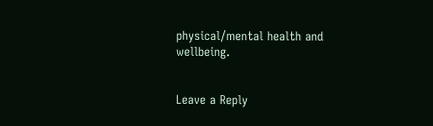physical/mental health and wellbeing.


Leave a Reply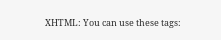XHTML: You can use these tags: